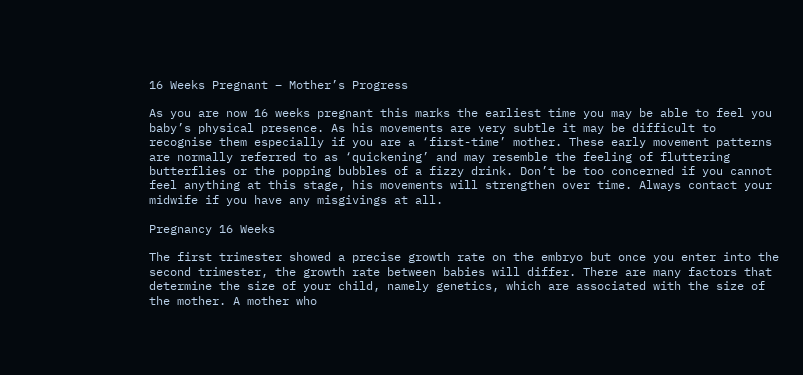16 Weeks Pregnant – Mother’s Progress

As you are now 16 weeks pregnant this marks the earliest time you may be able to feel you baby’s physical presence. As his movements are very subtle it may be difficult to recognise them especially if you are a ‘first-time’ mother. These early movement patterns are normally referred to as ‘quickening’ and may resemble the feeling of fluttering butterflies or the popping bubbles of a fizzy drink. Don’t be too concerned if you cannot feel anything at this stage, his movements will strengthen over time. Always contact your midwife if you have any misgivings at all.

Pregnancy 16 Weeks

The first trimester showed a precise growth rate on the embryo but once you enter into the second trimester, the growth rate between babies will differ. There are many factors that determine the size of your child, namely genetics, which are associated with the size of the mother. A mother who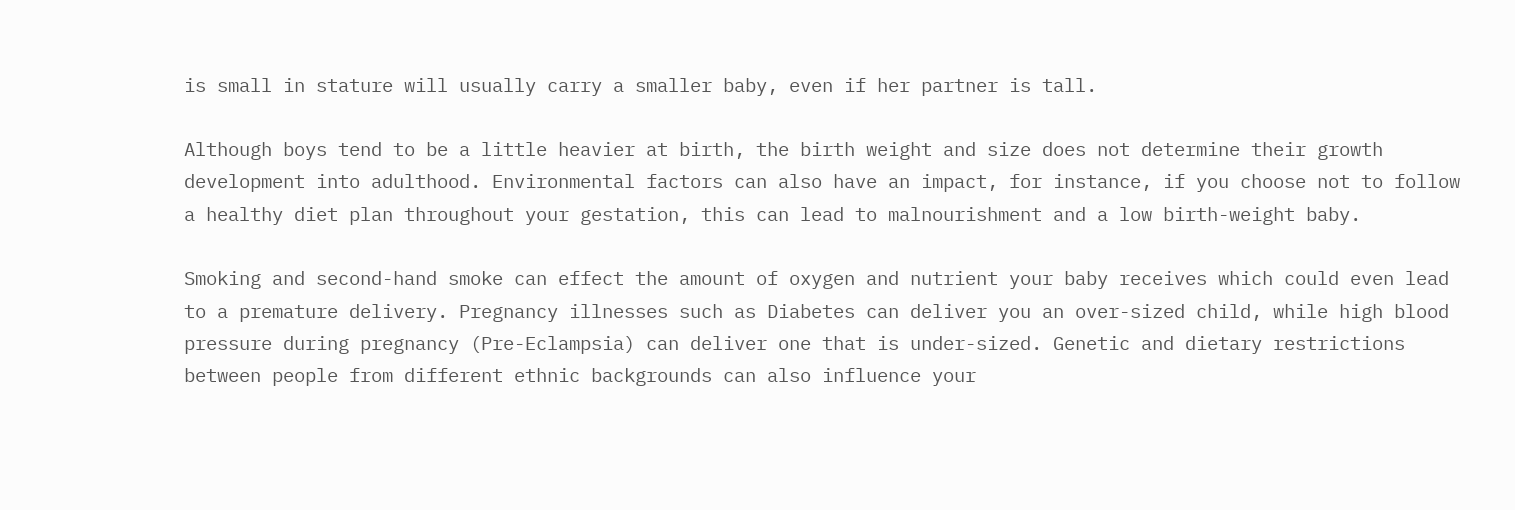is small in stature will usually carry a smaller baby, even if her partner is tall.

Although boys tend to be a little heavier at birth, the birth weight and size does not determine their growth development into adulthood. Environmental factors can also have an impact, for instance, if you choose not to follow a healthy diet plan throughout your gestation, this can lead to malnourishment and a low birth-weight baby.

Smoking and second-hand smoke can effect the amount of oxygen and nutrient your baby receives which could even lead to a premature delivery. Pregnancy illnesses such as Diabetes can deliver you an over-sized child, while high blood pressure during pregnancy (Pre-Eclampsia) can deliver one that is under-sized. Genetic and dietary restrictions between people from different ethnic backgrounds can also influence your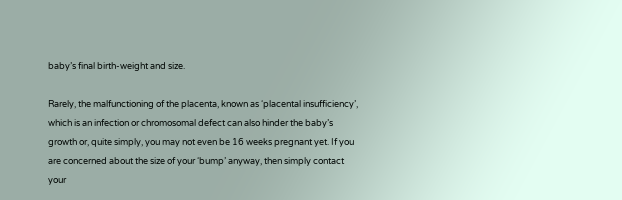baby’s final birth-weight and size.

Rarely, the malfunctioning of the placenta, known as ‘placental insufficiency’, which is an infection or chromosomal defect can also hinder the baby’s growth or, quite simply, you may not even be 16 weeks pregnant yet. If you are concerned about the size of your ‘bump’ anyway, then simply contact your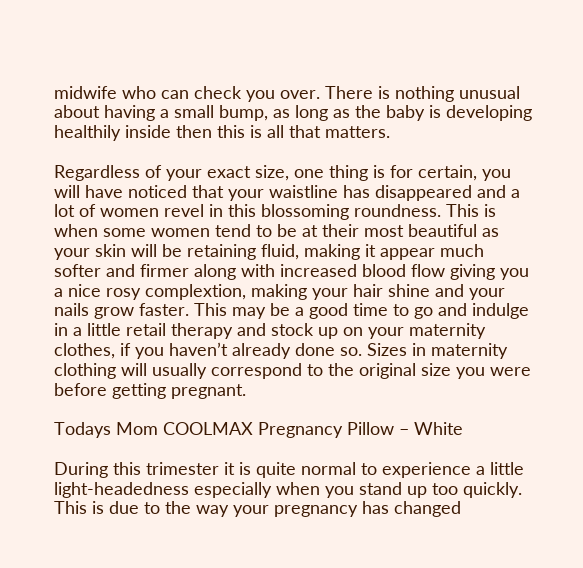midwife who can check you over. There is nothing unusual about having a small bump, as long as the baby is developing healthily inside then this is all that matters.

Regardless of your exact size, one thing is for certain, you will have noticed that your waistline has disappeared and a lot of women revel in this blossoming roundness. This is when some women tend to be at their most beautiful as your skin will be retaining fluid, making it appear much softer and firmer along with increased blood flow giving you a nice rosy complextion, making your hair shine and your nails grow faster. This may be a good time to go and indulge in a little retail therapy and stock up on your maternity clothes, if you haven’t already done so. Sizes in maternity clothing will usually correspond to the original size you were before getting pregnant.

Todays Mom COOLMAX Pregnancy Pillow – White

During this trimester it is quite normal to experience a little light-headedness especially when you stand up too quickly. This is due to the way your pregnancy has changed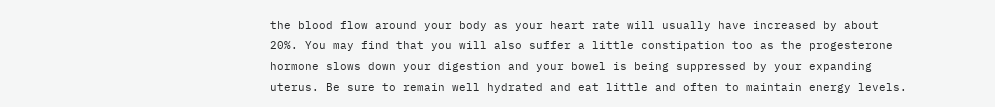the blood flow around your body as your heart rate will usually have increased by about 20%. You may find that you will also suffer a little constipation too as the progesterone hormone slows down your digestion and your bowel is being suppressed by your expanding uterus. Be sure to remain well hydrated and eat little and often to maintain energy levels.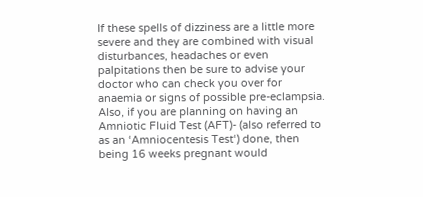If these spells of dizziness are a little more severe and they are combined with visual disturbances, headaches or even palpitations then be sure to advise your doctor who can check you over for anaemia or signs of possible pre-eclampsia. Also, if you are planning on having an Amniotic Fluid Test (AFT)- (also referred to as an ‘Amniocentesis Test‘) done, then being 16 weeks pregnant would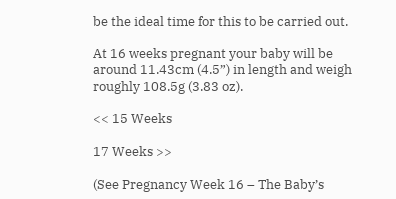be the ideal time for this to be carried out.

At 16 weeks pregnant your baby will be around 11.43cm (4.5”) in length and weigh roughly 108.5g (3.83 oz).

<< 15 Weeks

17 Weeks >>

(See Pregnancy Week 16 – The Baby’s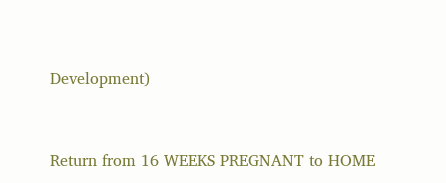Development)


Return from 16 WEEKS PREGNANT to HOME